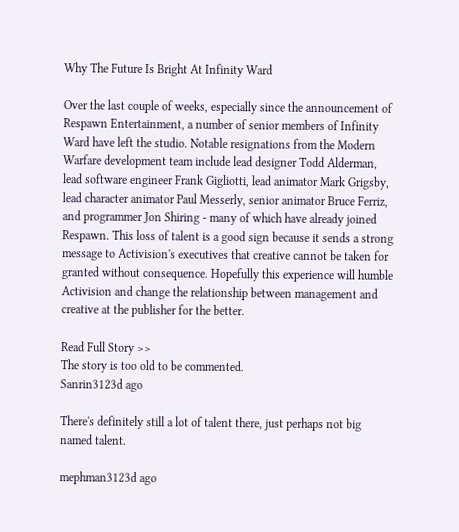Why The Future Is Bright At Infinity Ward

Over the last couple of weeks, especially since the announcement of Respawn Entertainment, a number of senior members of Infinity Ward have left the studio. Notable resignations from the Modern Warfare development team include lead designer Todd Alderman, lead software engineer Frank Gigliotti, lead animator Mark Grigsby, lead character animator Paul Messerly, senior animator Bruce Ferriz, and programmer Jon Shiring - many of which have already joined Respawn. This loss of talent is a good sign because it sends a strong message to Activision's executives that creative cannot be taken for granted without consequence. Hopefully this experience will humble Activision and change the relationship between management and creative at the publisher for the better.

Read Full Story >>
The story is too old to be commented.
Sanrin3123d ago

There's definitely still a lot of talent there, just perhaps not big named talent.

mephman3123d ago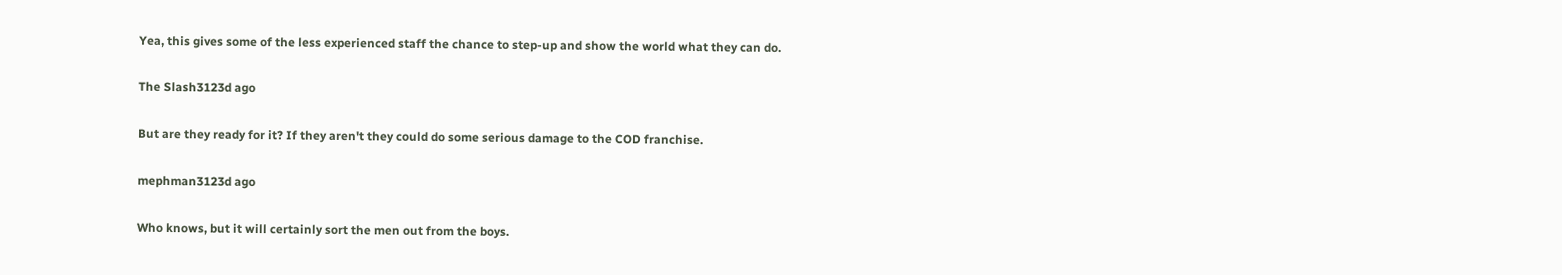Yea, this gives some of the less experienced staff the chance to step-up and show the world what they can do.

The Slash3123d ago

But are they ready for it? If they aren't they could do some serious damage to the COD franchise.

mephman3123d ago

Who knows, but it will certainly sort the men out from the boys.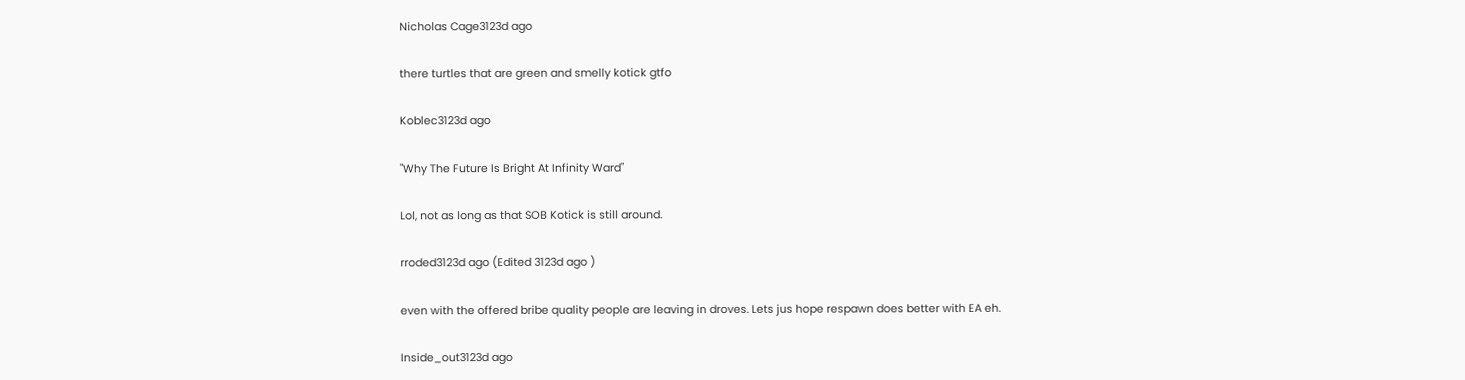Nicholas Cage3123d ago

there turtles that are green and smelly kotick gtfo

Koblec3123d ago

"Why The Future Is Bright At Infinity Ward"

Lol, not as long as that SOB Kotick is still around.

rroded3123d ago (Edited 3123d ago )

even with the offered bribe quality people are leaving in droves. Lets jus hope respawn does better with EA eh.

Inside_out3123d ago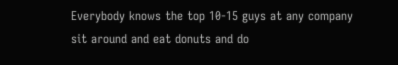Everybody knows the top 10-15 guys at any company sit around and eat donuts and do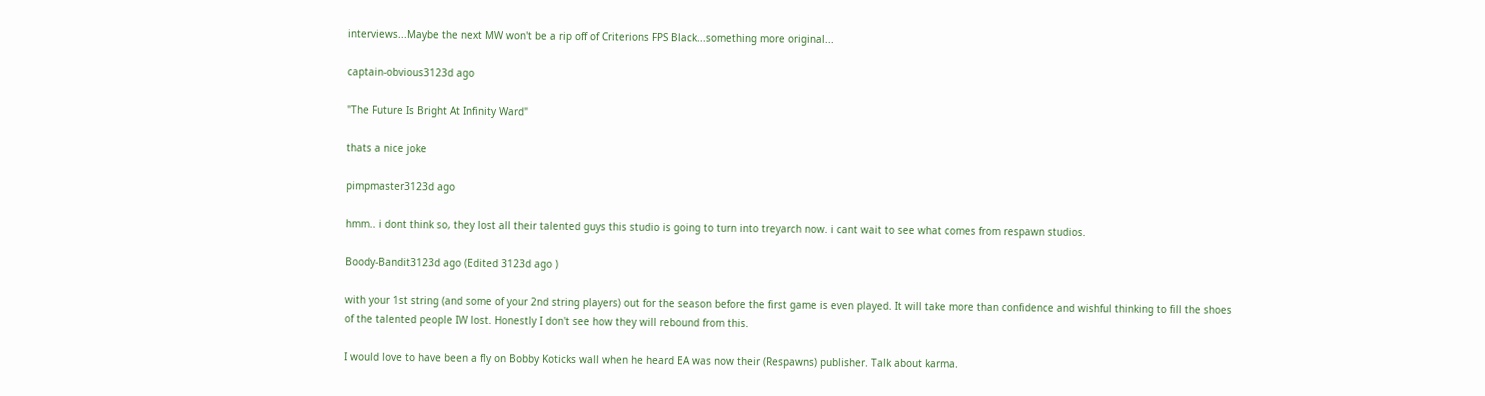interviews...Maybe the next MW won't be a rip off of Criterions FPS Black...something more original...

captain-obvious3123d ago

"The Future Is Bright At Infinity Ward"

thats a nice joke

pimpmaster3123d ago

hmm.. i dont think so, they lost all their talented guys this studio is going to turn into treyarch now. i cant wait to see what comes from respawn studios.

Boody-Bandit3123d ago (Edited 3123d ago )

with your 1st string (and some of your 2nd string players) out for the season before the first game is even played. It will take more than confidence and wishful thinking to fill the shoes of the talented people IW lost. Honestly I don't see how they will rebound from this.

I would love to have been a fly on Bobby Koticks wall when he heard EA was now their (Respawns) publisher. Talk about karma.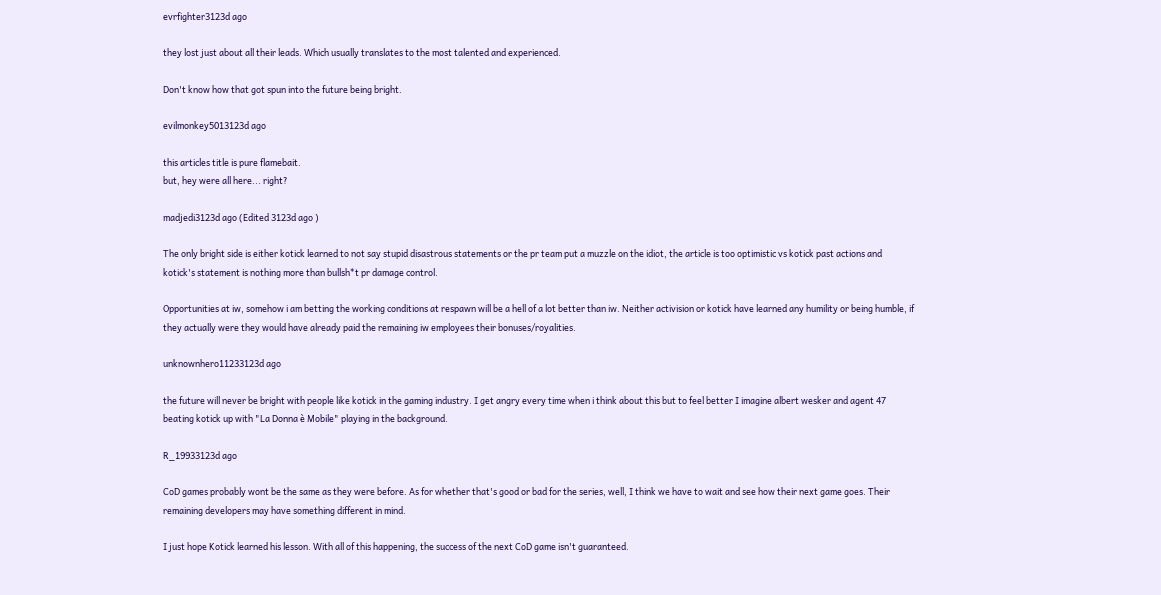evrfighter3123d ago

they lost just about all their leads. Which usually translates to the most talented and experienced.

Don't know how that got spun into the future being bright.

evilmonkey5013123d ago

this articles title is pure flamebait.
but, hey were all here... right?

madjedi3123d ago (Edited 3123d ago )

The only bright side is either kotick learned to not say stupid disastrous statements or the pr team put a muzzle on the idiot, the article is too optimistic vs kotick past actions and kotick's statement is nothing more than bullsh*t pr damage control.

Opportunities at iw, somehow i am betting the working conditions at respawn will be a hell of a lot better than iw. Neither activision or kotick have learned any humility or being humble, if they actually were they would have already paid the remaining iw employees their bonuses/royalities.

unknownhero11233123d ago

the future will never be bright with people like kotick in the gaming industry. I get angry every time when i think about this but to feel better I imagine albert wesker and agent 47 beating kotick up with "La Donna è Mobile" playing in the background.

R_19933123d ago

CoD games probably wont be the same as they were before. As for whether that's good or bad for the series, well, I think we have to wait and see how their next game goes. Their remaining developers may have something different in mind.

I just hope Kotick learned his lesson. With all of this happening, the success of the next CoD game isn't guaranteed.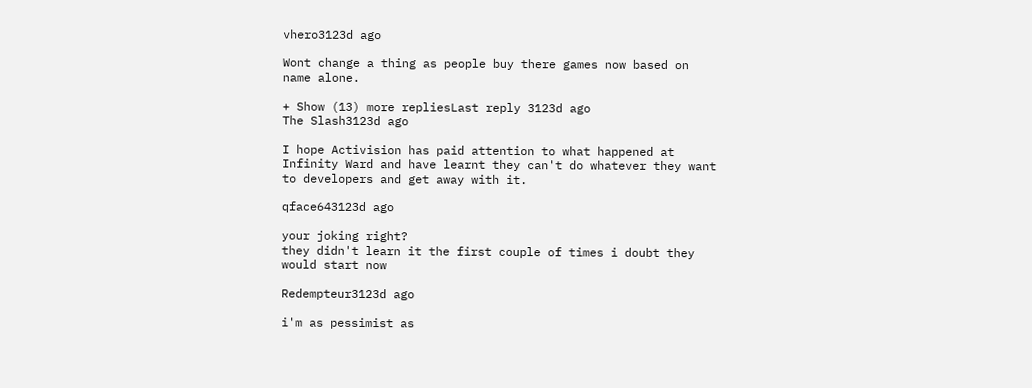vhero3123d ago

Wont change a thing as people buy there games now based on name alone.

+ Show (13) more repliesLast reply 3123d ago
The Slash3123d ago

I hope Activision has paid attention to what happened at Infinity Ward and have learnt they can't do whatever they want to developers and get away with it.

qface643123d ago

your joking right?
they didn't learn it the first couple of times i doubt they would start now

Redempteur3123d ago

i'm as pessimist as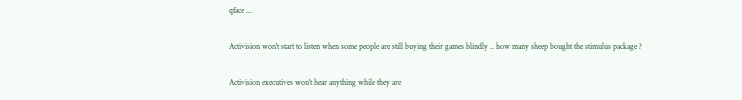qface ...

Activision won't start to listen when some people are still buying their games blindly .. how many sheep bought the stimulus package ?

Activision executives won't hear anything while they are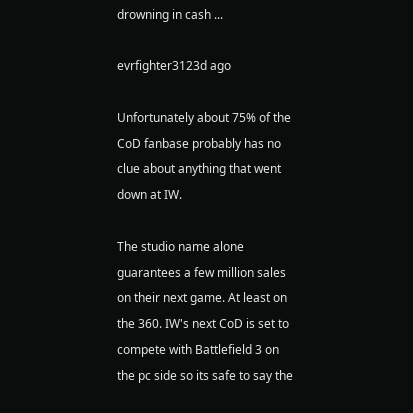drowning in cash ...

evrfighter3123d ago

Unfortunately about 75% of the CoD fanbase probably has no clue about anything that went down at IW.

The studio name alone guarantees a few million sales on their next game. At least on the 360. IW's next CoD is set to compete with Battlefield 3 on the pc side so its safe to say the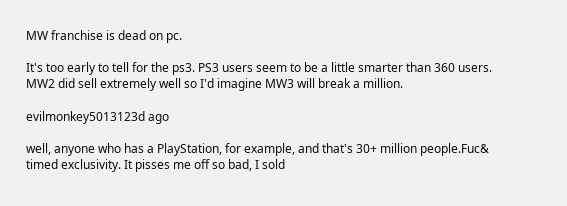MW franchise is dead on pc.

It's too early to tell for the ps3. PS3 users seem to be a little smarter than 360 users. MW2 did sell extremely well so I'd imagine MW3 will break a million.

evilmonkey5013123d ago

well, anyone who has a PlayStation, for example, and that's 30+ million people.Fuc& timed exclusivity. It pisses me off so bad, I sold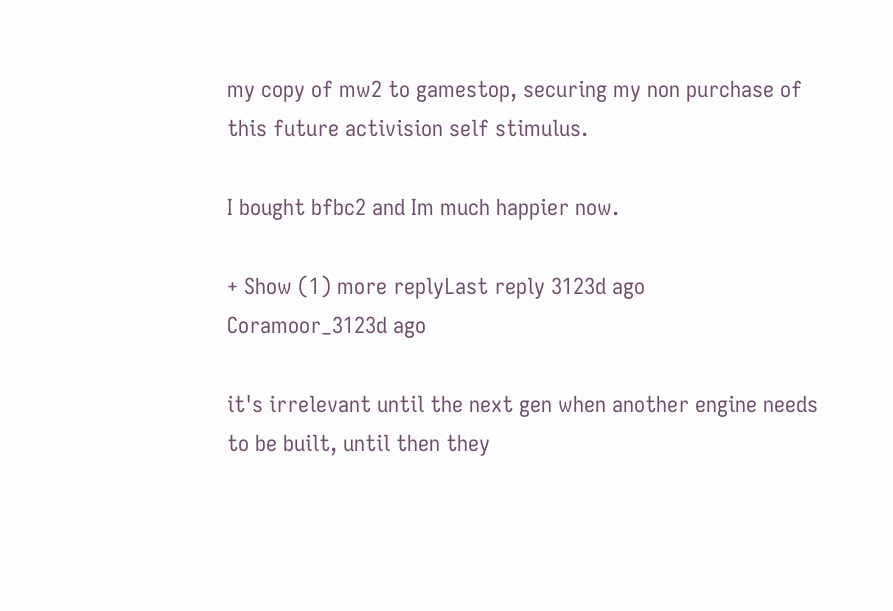my copy of mw2 to gamestop, securing my non purchase of this future activision self stimulus.

I bought bfbc2 and Im much happier now.

+ Show (1) more replyLast reply 3123d ago
Coramoor_3123d ago

it's irrelevant until the next gen when another engine needs to be built, until then they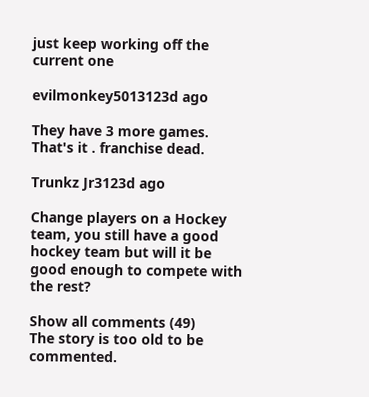just keep working off the current one

evilmonkey5013123d ago

They have 3 more games. That's it . franchise dead.

Trunkz Jr3123d ago

Change players on a Hockey team, you still have a good hockey team but will it be good enough to compete with the rest?

Show all comments (49)
The story is too old to be commented.